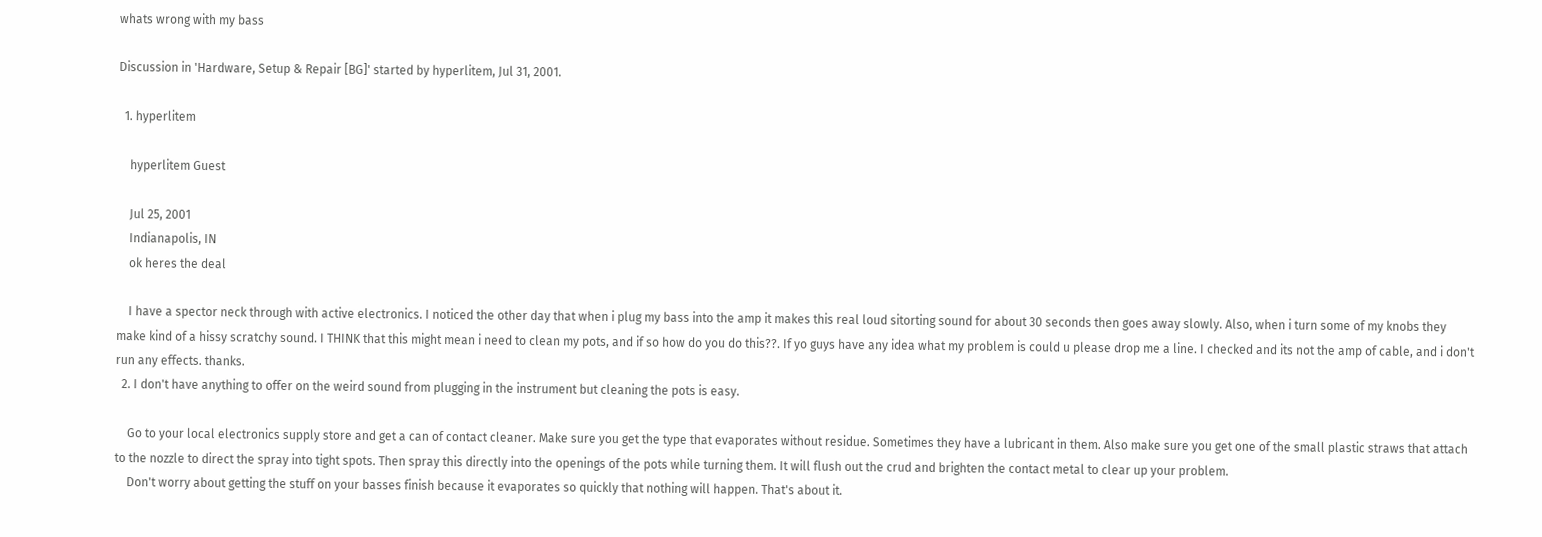whats wrong with my bass

Discussion in 'Hardware, Setup & Repair [BG]' started by hyperlitem, Jul 31, 2001.

  1. hyperlitem

    hyperlitem Guest

    Jul 25, 2001
    Indianapolis, IN
    ok heres the deal

    I have a spector neck through with active electronics. I noticed the other day that when i plug my bass into the amp it makes this real loud sitorting sound for about 30 seconds then goes away slowly. Also, when i turn some of my knobs they make kind of a hissy scratchy sound. I THINK that this might mean i need to clean my pots, and if so how do you do this??. If yo guys have any idea what my problem is could u please drop me a line. I checked and its not the amp of cable, and i don't run any effects. thanks.
  2. I don't have anything to offer on the weird sound from plugging in the instrument but cleaning the pots is easy.

    Go to your local electronics supply store and get a can of contact cleaner. Make sure you get the type that evaporates without residue. Sometimes they have a lubricant in them. Also make sure you get one of the small plastic straws that attach to the nozzle to direct the spray into tight spots. Then spray this directly into the openings of the pots while turning them. It will flush out the crud and brighten the contact metal to clear up your problem.
    Don't worry about getting the stuff on your basses finish because it evaporates so quickly that nothing will happen. That's about it.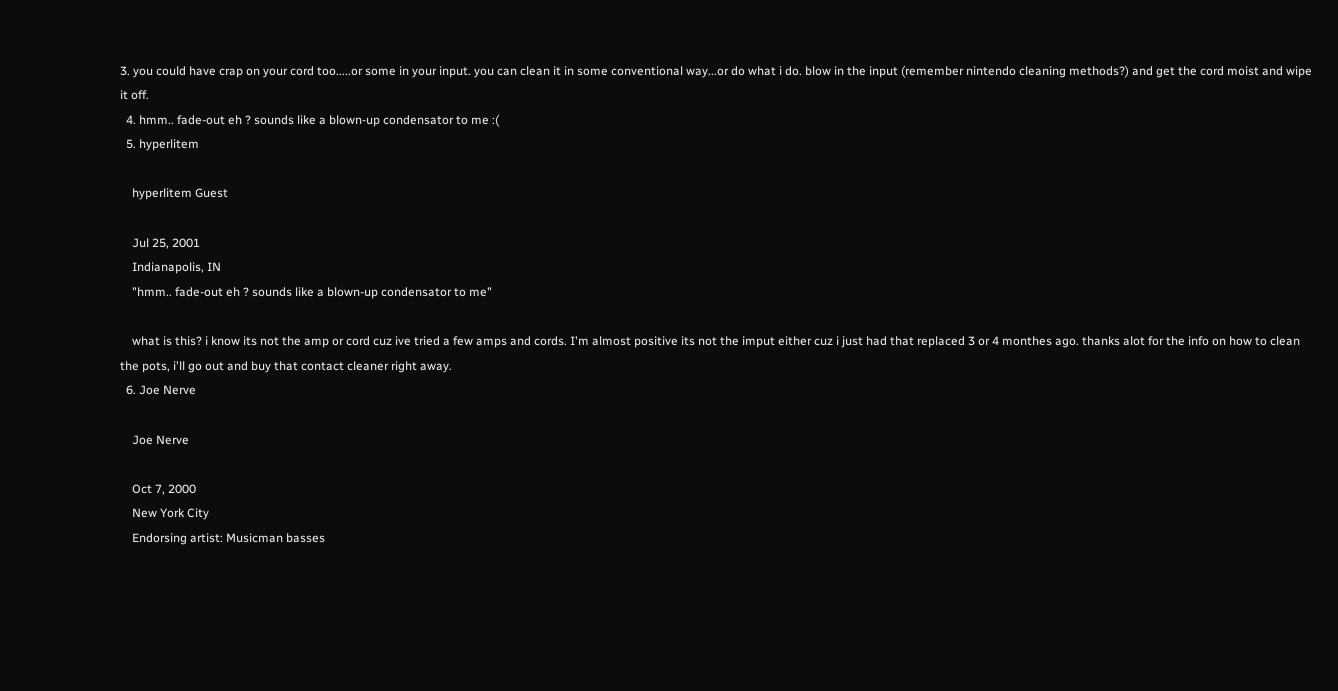3. you could have crap on your cord too.....or some in your input. you can clean it in some conventional way...or do what i do. blow in the input (remember nintendo cleaning methods?) and get the cord moist and wipe it off.
  4. hmm.. fade-out eh ? sounds like a blown-up condensator to me :(
  5. hyperlitem

    hyperlitem Guest

    Jul 25, 2001
    Indianapolis, IN
    "hmm.. fade-out eh ? sounds like a blown-up condensator to me"

    what is this? i know its not the amp or cord cuz ive tried a few amps and cords. I'm almost positive its not the imput either cuz i just had that replaced 3 or 4 monthes ago. thanks alot for the info on how to clean the pots, i'll go out and buy that contact cleaner right away.
  6. Joe Nerve

    Joe Nerve

    Oct 7, 2000
    New York City
    Endorsing artist: Musicman basses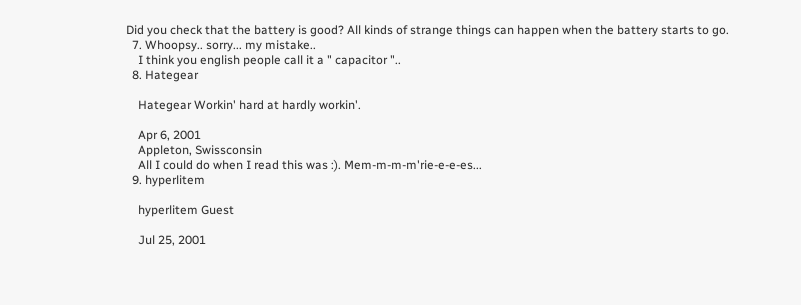Did you check that the battery is good? All kinds of strange things can happen when the battery starts to go.
  7. Whoopsy.. sorry... my mistake..
    I think you english people call it a " capacitor "..
  8. Hategear

    Hategear Workin' hard at hardly workin'.

    Apr 6, 2001
    Appleton, Swissconsin
    All I could do when I read this was :). Mem-m-m-m'rie-e-e-es...
  9. hyperlitem

    hyperlitem Guest

    Jul 25, 2001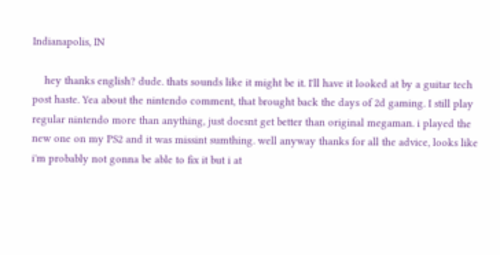Indianapolis, IN

    hey thanks english? dude. thats sounds like it might be it. I'll have it looked at by a guitar tech post haste. Yea about the nintendo comment, that brought back the days of 2d gaming. I still play regular nintendo more than anything, just doesnt get better than original megaman. i played the new one on my PS2 and it was missint sumthing. well anyway thanks for all the advice, looks like i'm probably not gonna be able to fix it but i at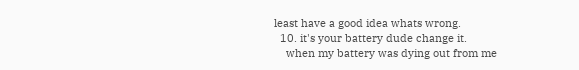least have a good idea whats wrong.
  10. it's your battery dude change it.
    when my battery was dying out from me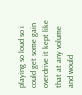playing so loud so i could get some gain overdrive it kept like that at any volume and would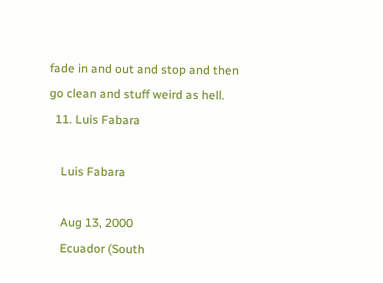fade in and out and stop and then go clean and stuff weird as hell.
  11. Luis Fabara

    Luis Fabara

    Aug 13, 2000
    Ecuador (South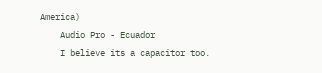America)
    Audio Pro - Ecuador
    I believe its a capacitor too.